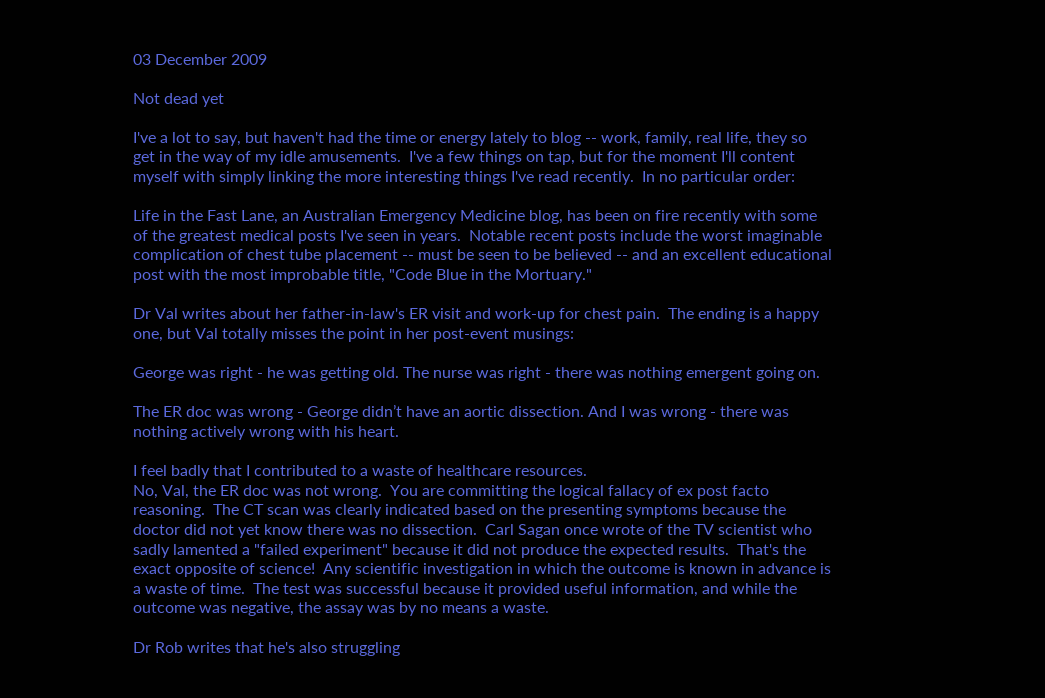03 December 2009

Not dead yet

I've a lot to say, but haven't had the time or energy lately to blog -- work, family, real life, they so get in the way of my idle amusements.  I've a few things on tap, but for the moment I'll content myself with simply linking the more interesting things I've read recently.  In no particular order:

Life in the Fast Lane, an Australian Emergency Medicine blog, has been on fire recently with some of the greatest medical posts I've seen in years.  Notable recent posts include the worst imaginable complication of chest tube placement -- must be seen to be believed -- and an excellent educational post with the most improbable title, "Code Blue in the Mortuary."

Dr Val writes about her father-in-law's ER visit and work-up for chest pain.  The ending is a happy one, but Val totally misses the point in her post-event musings:

George was right - he was getting old. The nurse was right - there was nothing emergent going on.

The ER doc was wrong - George didn’t have an aortic dissection. And I was wrong - there was nothing actively wrong with his heart.

I feel badly that I contributed to a waste of healthcare resources.
No, Val, the ER doc was not wrong.  You are committing the logical fallacy of ex post facto reasoning.  The CT scan was clearly indicated based on the presenting symptoms because the doctor did not yet know there was no dissection.  Carl Sagan once wrote of the TV scientist who sadly lamented a "failed experiment" because it did not produce the expected results.  That's the exact opposite of science!  Any scientific investigation in which the outcome is known in advance is a waste of time.  The test was successful because it provided useful information, and while the outcome was negative, the assay was by no means a waste.

Dr Rob writes that he's also struggling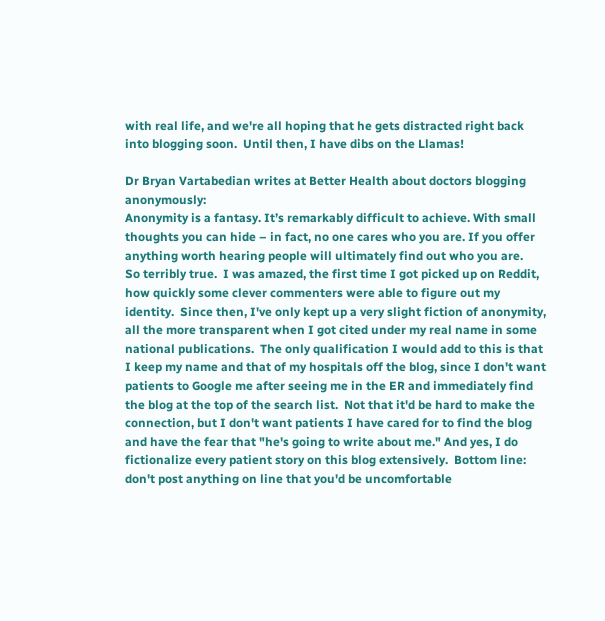with real life, and we're all hoping that he gets distracted right back into blogging soon.  Until then, I have dibs on the Llamas!

Dr Bryan Vartabedian writes at Better Health about doctors blogging anonymously:
Anonymity is a fantasy. It’s remarkably difficult to achieve. With small thoughts you can hide – in fact, no one cares who you are. If you offer anything worth hearing people will ultimately find out who you are.
So terribly true.  I was amazed, the first time I got picked up on Reddit, how quickly some clever commenters were able to figure out my identity.  Since then, I've only kept up a very slight fiction of anonymity, all the more transparent when I got cited under my real name in some national publications.  The only qualification I would add to this is that I keep my name and that of my hospitals off the blog, since I don't want patients to Google me after seeing me in the ER and immediately find the blog at the top of the search list.  Not that it'd be hard to make the connection, but I don't want patients I have cared for to find the blog and have the fear that "he's going to write about me." And yes, I do fictionalize every patient story on this blog extensively.  Bottom line: don't post anything on line that you'd be uncomfortable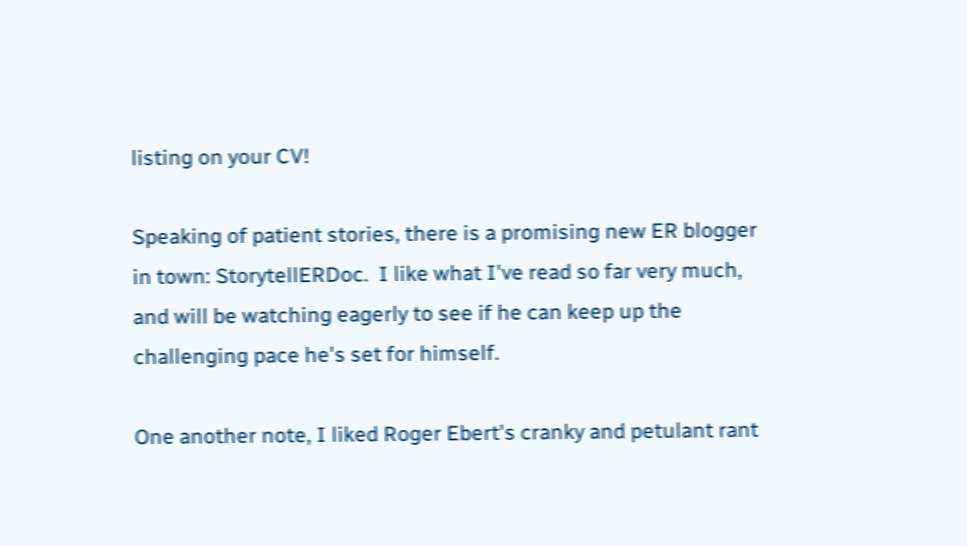listing on your CV!

Speaking of patient stories, there is a promising new ER blogger in town: StorytellERDoc.  I like what I've read so far very much, and will be watching eagerly to see if he can keep up the challenging pace he's set for himself.

One another note, I liked Roger Ebert's cranky and petulant rant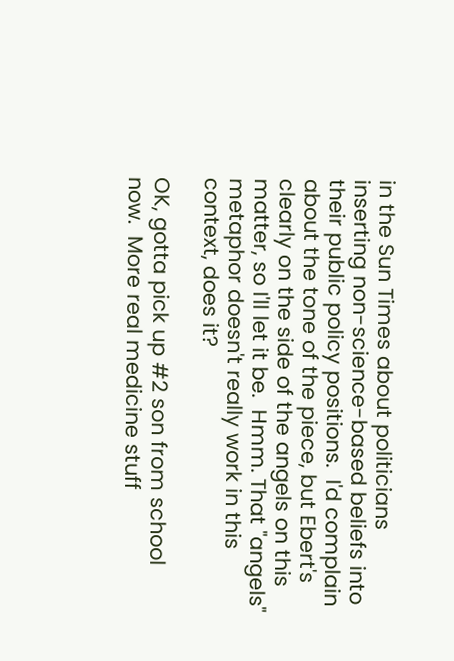in the Sun Times about politicians inserting non-science-based beliefs into their public policy positions.  I'd complain about the tone of the piece, but Ebert's clearly on the side of the angels on this matter, so I'll let it be.  Hmm. That "angels" metaphor doesn't really work in this context, does it?

OK, gotta pick up #2 son from school now.  More real medicine stuff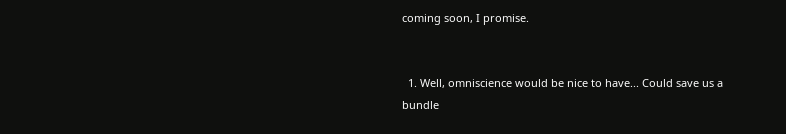coming soon, I promise.


  1. Well, omniscience would be nice to have... Could save us a bundle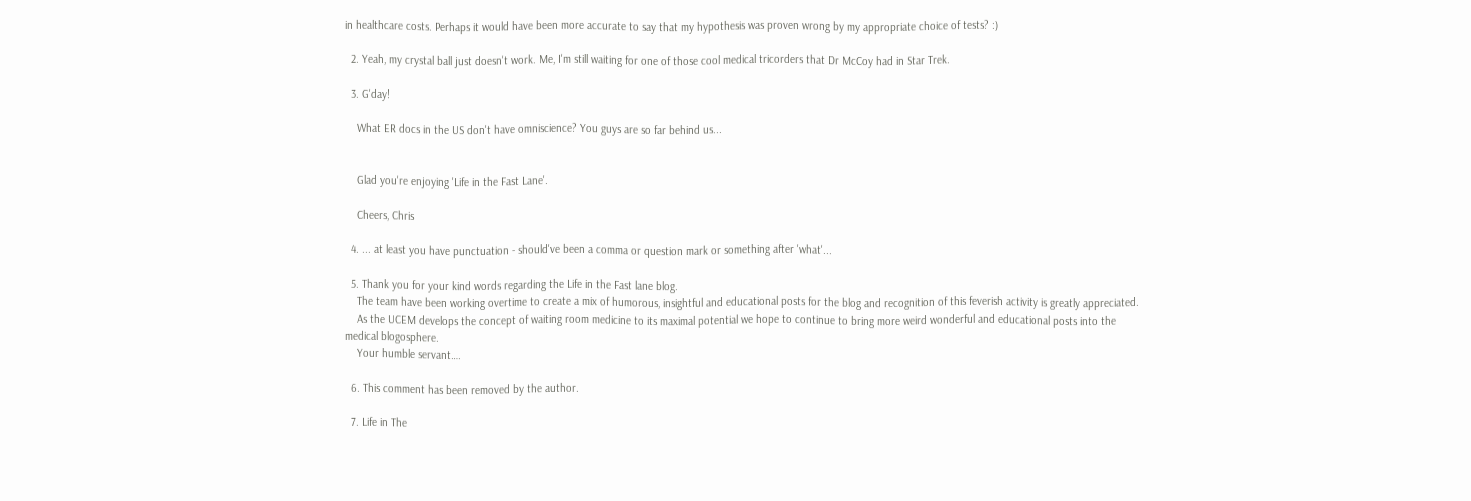in healthcare costs. Perhaps it would have been more accurate to say that my hypothesis was proven wrong by my appropriate choice of tests? :)

  2. Yeah, my crystal ball just doesn't work. Me, I'm still waiting for one of those cool medical tricorders that Dr McCoy had in Star Trek.

  3. G'day!

    What ER docs in the US don't have omniscience? You guys are so far behind us...


    Glad you're enjoying 'Life in the Fast Lane'.

    Cheers, Chris

  4. ... at least you have punctuation - should've been a comma or question mark or something after 'what'...

  5. Thank you for your kind words regarding the Life in the Fast lane blog.
    The team have been working overtime to create a mix of humorous, insightful and educational posts for the blog and recognition of this feverish activity is greatly appreciated.
    As the UCEM develops the concept of waiting room medicine to its maximal potential we hope to continue to bring more weird wonderful and educational posts into the medical blogosphere.
    Your humble servant….

  6. This comment has been removed by the author.

  7. Life in The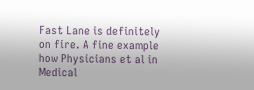Fast Lane is definitely on fire. A fine example how Physicians et al in Medical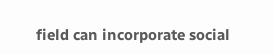field can incorporate social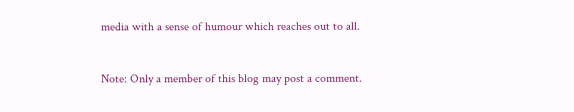media with a sense of humour which reaches out to all.


Note: Only a member of this blog may post a comment.